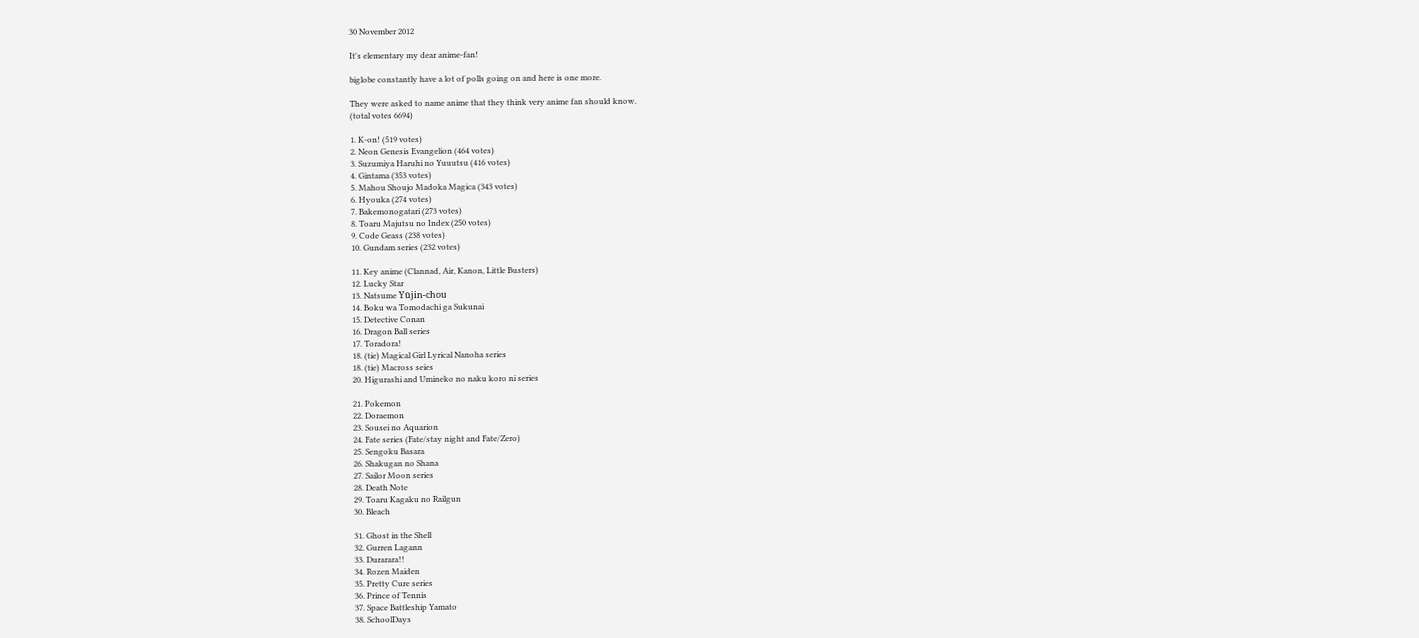30 November 2012

It's elementary my dear anime-fan!

biglobe constantly have a lot of polls going on and here is one more.

They were asked to name anime that they think very anime fan should know.
(total votes 6694)

1. K-on! (519 votes)
2. Neon Genesis Evangelion (464 votes)
3. Suzumiya Haruhi no Yuuutsu (416 votes)
4. Gintama (353 votes)
5. Mahou Shoujo Madoka Magica (343 votes)
6. Hyouka (274 votes)
7. Bakemonogatari (273 votes)
8. Toaru Majutsu no Index (250 votes)
9. Code Geass (238 votes)
10. Gundam series (232 votes)

11. Key anime (Clannad, Air, Kanon, Little Busters)
12. Lucky Star
13. Natsume Yūjin-chou
14. Boku wa Tomodachi ga Sukunai
15. Detective Conan
16. Dragon Ball series
17. Toradora!
18. (tie) Magical Girl Lyrical Nanoha series
18. (tie) Macross seies
20. Higurashi and Umineko no naku koro ni series

21. Pokemon
22. Doraemon
23. Sousei no Aquarion
24. Fate series (Fate/stay night and Fate/Zero)
25. Sengoku Basara
26. Shakugan no Shana
27. Sailor Moon series
28. Death Note
29. Toaru Kagaku no Railgun
30. Bleach

31. Ghost in the Shell
32. Gurren Lagann
33. Durarara!!
34. Rozen Maiden
35. Pretty Cure series
36. Prince of Tennis
37. Space Battleship Yamato
38. SchoolDays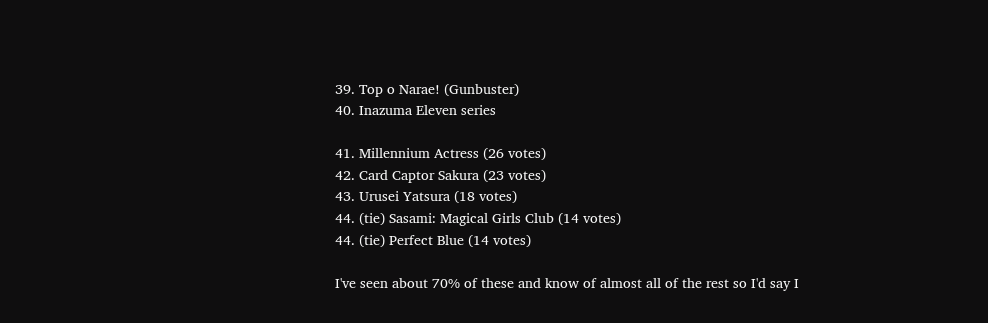39. Top o Narae! (Gunbuster)
40. Inazuma Eleven series

41. Millennium Actress (26 votes)
42. Card Captor Sakura (23 votes)
43. Urusei Yatsura (18 votes)
44. (tie) Sasami: Magical Girls Club (14 votes)
44. (tie) Perfect Blue (14 votes)

I've seen about 70% of these and know of almost all of the rest so I'd say I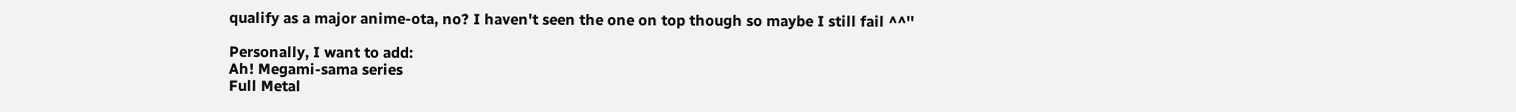qualify as a major anime-ota, no? I haven't seen the one on top though so maybe I still fail ^^''

Personally, I want to add:
Ah! Megami-sama series
Full Metal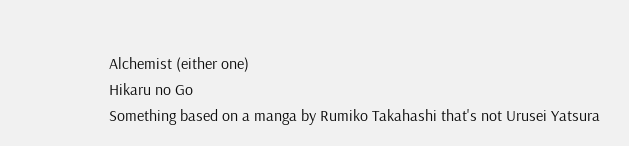Alchemist (either one)
Hikaru no Go
Something based on a manga by Rumiko Takahashi that's not Urusei Yatsura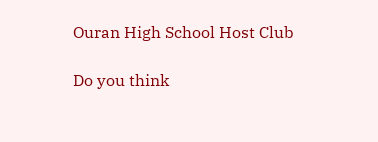Ouran High School Host Club

Do you think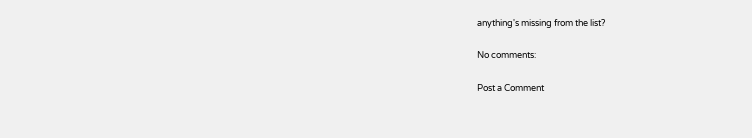anything's missing from the list?

No comments:

Post a Comment